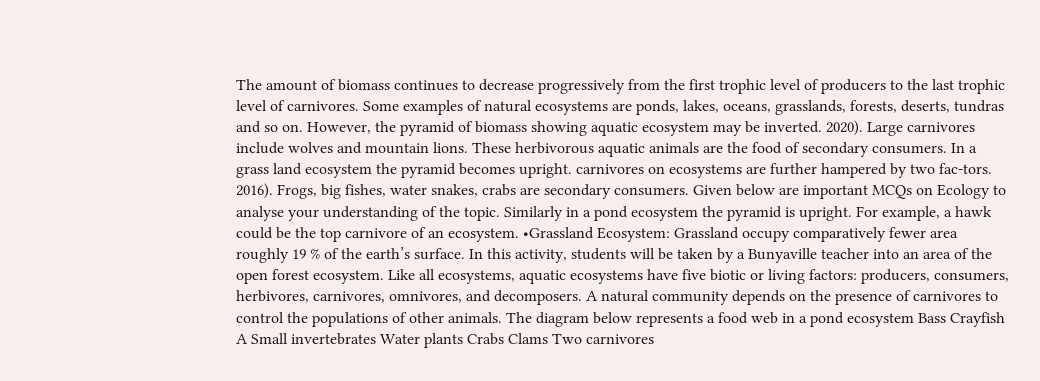The amount of biomass continues to decrease progressively from the first trophic level of producers to the last trophic level of carnivores. Some examples of natural ecosystems are ponds, lakes, oceans, grasslands, forests, deserts, tundras and so on. However, the pyramid of biomass showing aquatic ecosystem may be inverted. 2020). Large carnivores include wolves and mountain lions. These herbivorous aquatic animals are the food of secondary consumers. In a grass land ecosystem the pyramid becomes upright. carnivores on ecosystems are further hampered by two fac-tors. 2016). Frogs, big fishes, water snakes, crabs are secondary consumers. Given below are important MCQs on Ecology to analyse your understanding of the topic. Similarly in a pond ecosystem the pyramid is upright. For example, a hawk could be the top carnivore of an ecosystem. •Grassland Ecosystem: Grassland occupy comparatively fewer area roughly 19 % of the earth’s surface. In this activity, students will be taken by a Bunyaville teacher into an area of the open forest ecosystem. Like all ecosystems, aquatic ecosystems have five biotic or living factors: producers, consumers, herbivores, carnivores, omnivores, and decomposers. A natural community depends on the presence of carnivores to control the populations of other animals. The diagram below represents a food web in a pond ecosystem Bass Crayfish A Small invertebrates Water plants Crabs Clams Two carnivores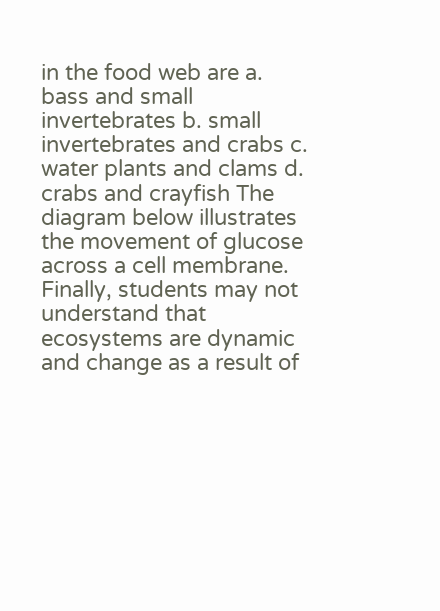in the food web are a. bass and small invertebrates b. small invertebrates and crabs c. water plants and clams d. crabs and crayfish The diagram below illustrates the movement of glucose across a cell membrane. Finally, students may not understand that ecosystems are dynamic and change as a result of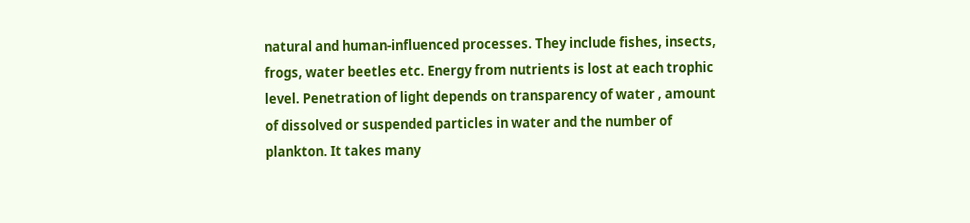natural and human-influenced processes. They include fishes, insects, frogs, water beetles etc. Energy from nutrients is lost at each trophic level. Penetration of light depends on transparency of water , amount of dissolved or suspended particles in water and the number of plankton. It takes many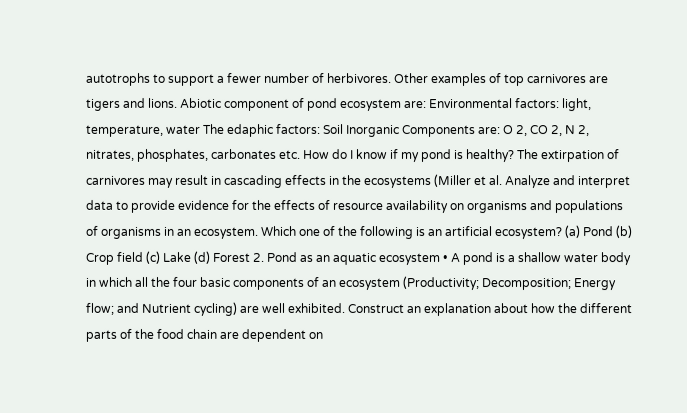autotrophs to support a fewer number of herbivores. Other examples of top carnivores are tigers and lions. Abiotic component of pond ecosystem are: Environmental factors: light, temperature, water The edaphic factors: Soil Inorganic Components are: O 2, CO 2, N 2, nitrates, phosphates, carbonates etc. How do I know if my pond is healthy? The extirpation of carnivores may result in cascading effects in the ecosystems (Miller et al. Analyze and interpret data to provide evidence for the effects of resource availability on organisms and populations of organisms in an ecosystem. Which one of the following is an artificial ecosystem? (a) Pond (b) Crop field (c) Lake (d) Forest 2. Pond as an aquatic ecosystem • A pond is a shallow water body in which all the four basic components of an ecosystem (Productivity; Decomposition; Energy flow; and Nutrient cycling) are well exhibited. Construct an explanation about how the different parts of the food chain are dependent on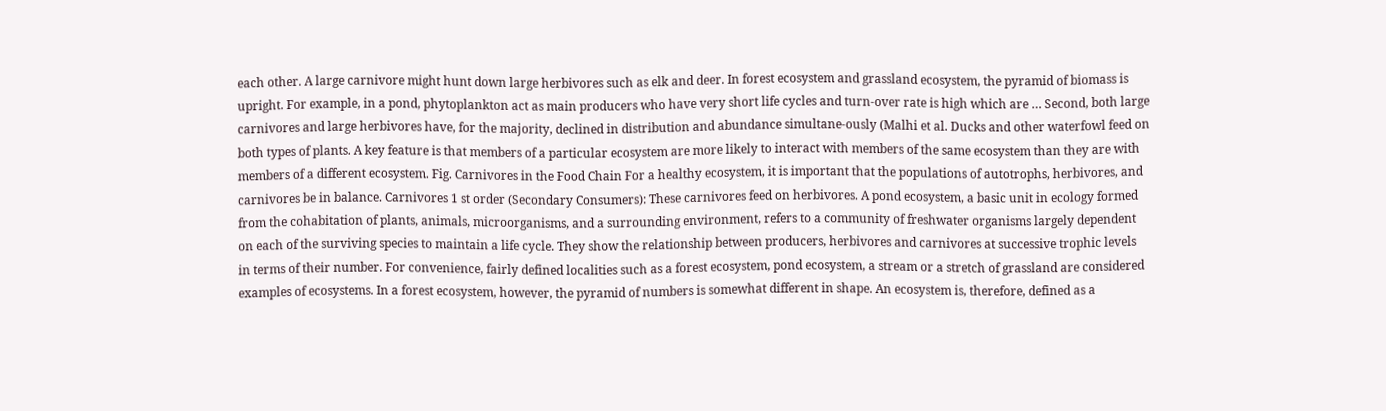each other. A large carnivore might hunt down large herbivores such as elk and deer. In forest ecosystem and grassland ecosystem, the pyramid of biomass is upright. For example, in a pond, phytoplankton act as main producers who have very short life cycles and turn-over rate is high which are … Second, both large carnivores and large herbivores have, for the majority, declined in distribution and abundance simultane-ously (Malhi et al. Ducks and other waterfowl feed on both types of plants. A key feature is that members of a particular ecosystem are more likely to interact with members of the same ecosystem than they are with members of a different ecosystem. Fig. Carnivores in the Food Chain For a healthy ecosystem, it is important that the populations of autotrophs, herbivores, and carnivores be in balance. Carnivores 1 st order (Secondary Consumers): These carnivores feed on herbivores. A pond ecosystem, a basic unit in ecology formed from the cohabitation of plants, animals, microorganisms, and a surrounding environment, refers to a community of freshwater organisms largely dependent on each of the surviving species to maintain a life cycle. They show the relationship between producers, herbivores and carnivores at successive trophic levels in terms of their number. For convenience, fairly defined localities such as a forest ecosystem, pond ecosystem, a stream or a stretch of grassland are considered examples of ecosystems. In a forest ecosystem, however, the pyramid of numbers is somewhat different in shape. An ecosystem is, therefore, defined as a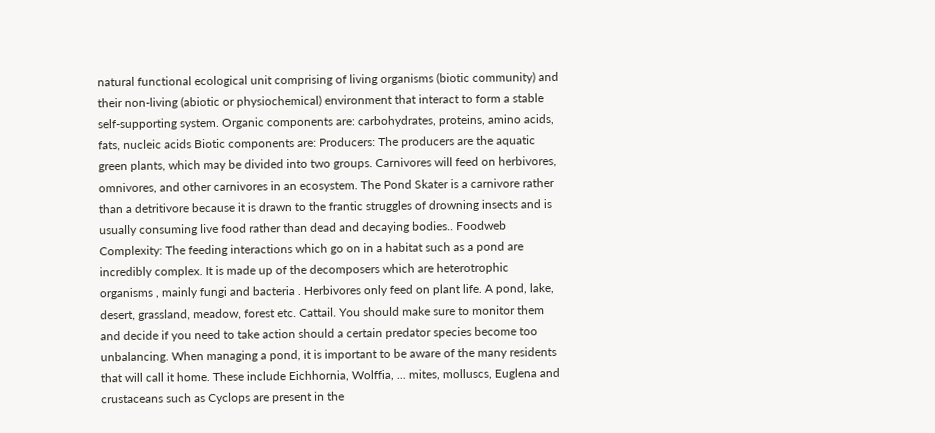natural functional ecological unit comprising of living organisms (biotic community) and their non-living (abiotic or physiochemical) environment that interact to form a stable self-supporting system. Organic components are: carbohydrates, proteins, amino acids, fats, nucleic acids Biotic components are: Producers: The producers are the aquatic green plants, which may be divided into two groups. Carnivores will feed on herbivores, omnivores, and other carnivores in an ecosystem. The Pond Skater is a carnivore rather than a detritivore because it is drawn to the frantic struggles of drowning insects and is usually consuming live food rather than dead and decaying bodies.. Foodweb Complexity: The feeding interactions which go on in a habitat such as a pond are incredibly complex. It is made up of the decomposers which are heterotrophic organisms , mainly fungi and bacteria . Herbivores only feed on plant life. A pond, lake, desert, grassland, meadow, forest etc. Cattail. You should make sure to monitor them and decide if you need to take action should a certain predator species become too unbalancing. When managing a pond, it is important to be aware of the many residents that will call it home. These include Eichhornia, Wolffia, ... mites, molluscs, Euglena and crustaceans such as Cyclops are present in the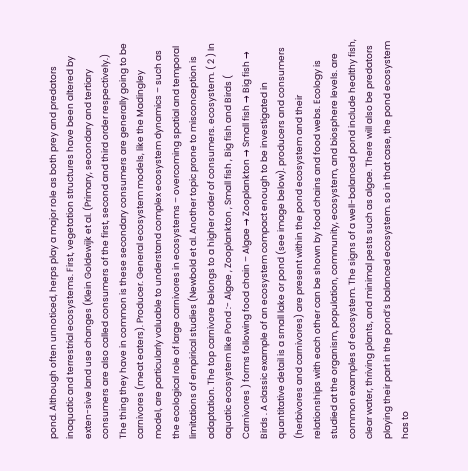pond. Although often unnoticed, herps play a major role as both prey and predators inaquatic and terrestrial ecosystems. First, vegetation structures have been altered by exten-sive land use changes (Klein Goldewijk et al. (Primary, secondary and tertiary consumers are also called consumers of the first, second and third order respectively.) The thing they have in common is these secondary consumers are generally going to be carnivores (meat eaters). Producer. General ecosystem models, like the Madingley model, are particularly valuable to understand complex ecosystem dynamics – such as the ecological role of large carnivores in ecosystems – overcoming spatial and temporal limitations of empirical studies (Newbold et al. Another topic prone to misconception is adaptation. The top carnivore belongs to a higher order of consumers. ecosystem. ( 2 ) In aquatic ecosystem like Pond :- Algae , Zooplankton , Small fish , Big fish and Birds ( Carnivores ) forms following food chain – Algae → Zooplankton → Small fish → Big fish → Birds . A classic example of an ecosystem compact enough to be investigated in quantitative detail is a small lake or pond (see image below). producers and consumers (herbivores and carnivores) are present within the pond ecosystem and their relationships with each other can be shown by food chains and food webs. Ecology is studied at the organism, population, community, ecosystem, and biosphere levels. are common examples of ecosystem. The signs of a well-balanced pond include healthy fish, clear water, thriving plants, and minimal pests such as algae. There will also be predators playing their part in the pond’s balanced ecosystem. so in that case, the pond ecosystem has to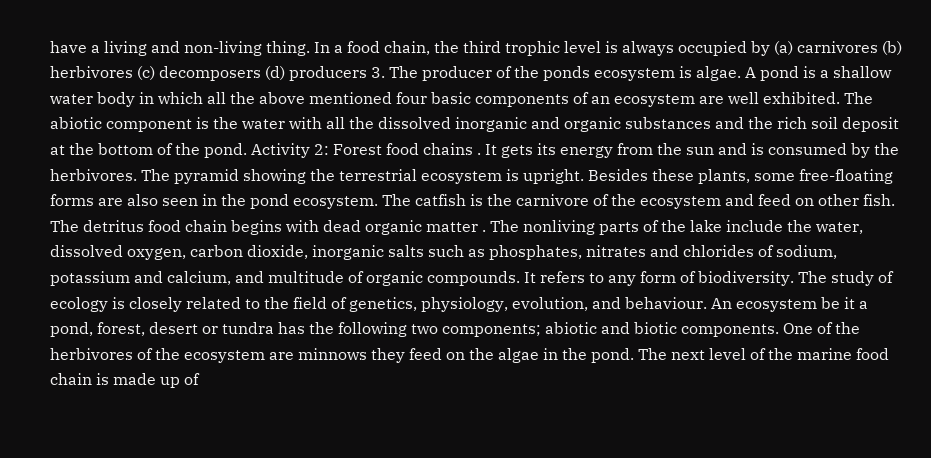have a living and non-living thing. In a food chain, the third trophic level is always occupied by (a) carnivores (b) herbivores (c) decomposers (d) producers 3. The producer of the ponds ecosystem is algae. A pond is a shallow water body in which all the above mentioned four basic components of an ecosystem are well exhibited. The abiotic component is the water with all the dissolved inorganic and organic substances and the rich soil deposit at the bottom of the pond. Activity 2: Forest food chains . It gets its energy from the sun and is consumed by the herbivores. The pyramid showing the terrestrial ecosystem is upright. Besides these plants, some free-floating forms are also seen in the pond ecosystem. The catfish is the carnivore of the ecosystem and feed on other fish. The detritus food chain begins with dead organic matter . The nonliving parts of the lake include the water, dissolved oxygen, carbon dioxide, inorganic salts such as phosphates, nitrates and chlorides of sodium, potassium and calcium, and multitude of organic compounds. It refers to any form of biodiversity. The study of ecology is closely related to the field of genetics, physiology, evolution, and behaviour. An ecosystem be it a pond, forest, desert or tundra has the following two components; abiotic and biotic components. One of the herbivores of the ecosystem are minnows they feed on the algae in the pond. The next level of the marine food chain is made up of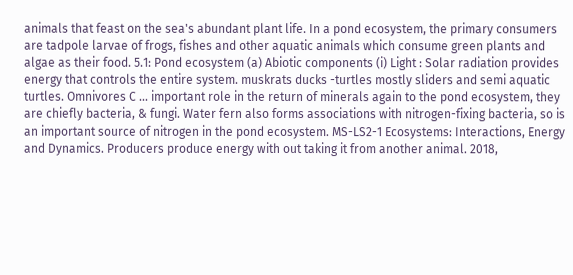animals that feast on the sea's abundant plant life. In a pond ecosystem, the primary consumers are tadpole larvae of frogs, fishes and other aquatic animals which consume green plants and algae as their food. 5.1: Pond ecosystem (a) Abiotic components (i) Light : Solar radiation provides energy that controls the entire system. muskrats ducks -turtles mostly sliders and semi aquatic turtles. Omnivores C ... important role in the return of minerals again to the pond ecosystem, they are chiefly bacteria, & fungi. Water fern also forms associations with nitrogen-fixing bacteria, so is an important source of nitrogen in the pond ecosystem. MS-LS2-1 Ecosystems: Interactions, Energy and Dynamics. Producers produce energy with out taking it from another animal. 2018,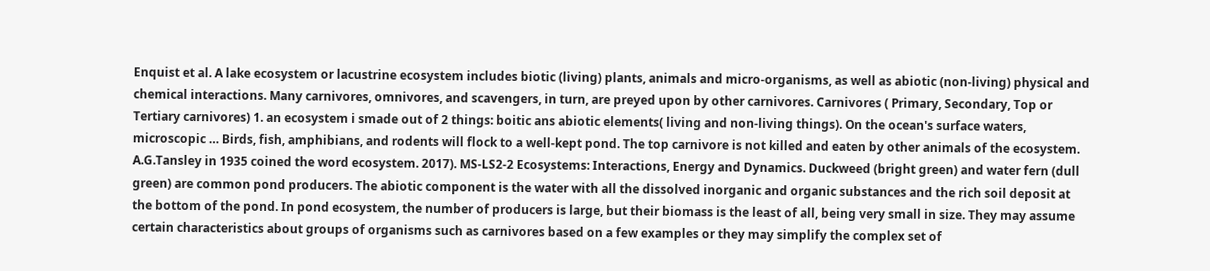Enquist et al. A lake ecosystem or lacustrine ecosystem includes biotic (living) plants, animals and micro-organisms, as well as abiotic (non-living) physical and chemical interactions. Many carnivores, omnivores, and scavengers, in turn, are preyed upon by other carnivores. Carnivores ( Primary, Secondary, Top or Tertiary carnivores) 1. an ecosystem i smade out of 2 things: boitic ans abiotic elements( living and non-living things). On the ocean's surface waters, microscopic … Birds, fish, amphibians, and rodents will flock to a well-kept pond. The top carnivore is not killed and eaten by other animals of the ecosystem. A.G.Tansley in 1935 coined the word ecosystem. 2017). MS-LS2-2 Ecosystems: Interactions, Energy and Dynamics. Duckweed (bright green) and water fern (dull green) are common pond producers. The abiotic component is the water with all the dissolved inorganic and organic substances and the rich soil deposit at the bottom of the pond. In pond ecosystem, the number of producers is large, but their biomass is the least of all, being very small in size. They may assume certain characteristics about groups of organisms such as carnivores based on a few examples or they may simplify the complex set of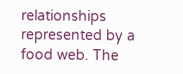relationships represented by a food web. The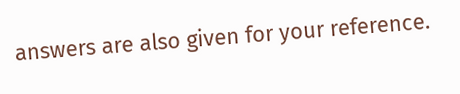answers are also given for your reference.